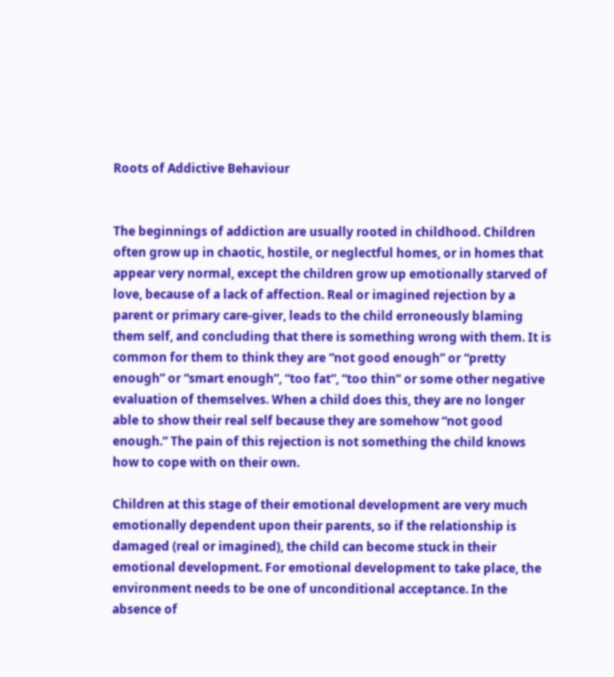Roots of Addictive Behaviour


The beginnings of addiction are usually rooted in childhood. Children often grow up in chaotic, hostile, or neglectful homes, or in homes that appear very normal, except the children grow up emotionally starved of love, because of a lack of affection. Real or imagined rejection by a parent or primary care-giver, leads to the child erroneously blaming them self, and concluding that there is something wrong with them. It is common for them to think they are “not good enough” or “pretty enough” or “smart enough”, “too fat”, “too thin” or some other negative evaluation of themselves. When a child does this, they are no longer able to show their real self because they are somehow “not good enough.” The pain of this rejection is not something the child knows how to cope with on their own.

Children at this stage of their emotional development are very much emotionally dependent upon their parents, so if the relationship is damaged (real or imagined), the child can become stuck in their emotional development. For emotional development to take place, the environment needs to be one of unconditional acceptance. In the absence of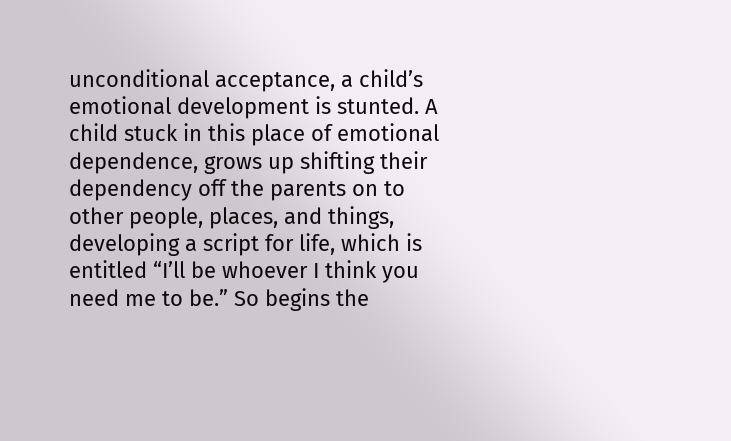unconditional acceptance, a child’s emotional development is stunted. A child stuck in this place of emotional dependence, grows up shifting their dependency off the parents on to other people, places, and things, developing a script for life, which is entitled “I’ll be whoever I think you need me to be.” So begins the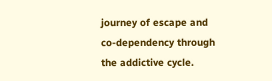journey of escape and co-dependency through the addictive cycle.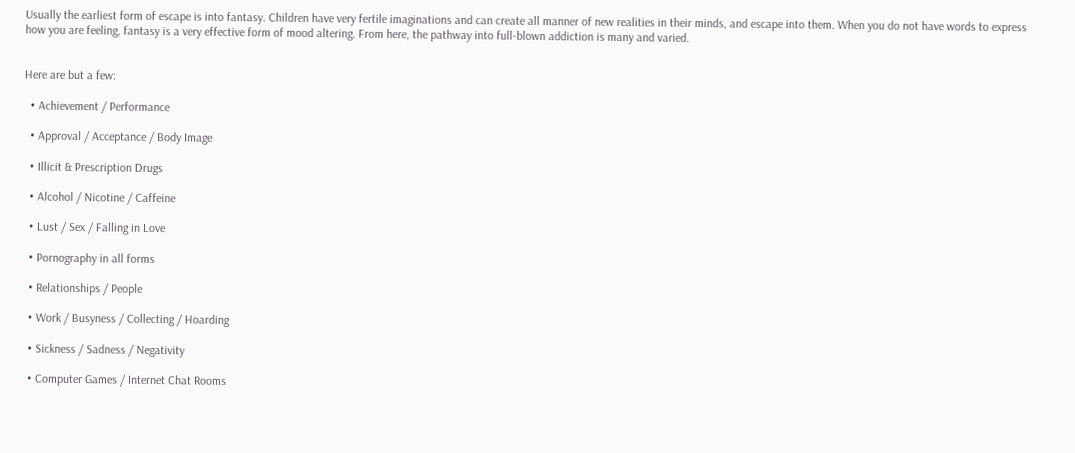Usually the earliest form of escape is into fantasy. Children have very fertile imaginations and can create all manner of new realities in their minds, and escape into them. When you do not have words to express how you are feeling, fantasy is a very effective form of mood altering. From here, the pathway into full-blown addiction is many and varied.


Here are but a few:

  • Achievement / Performance

  • Approval / Acceptance / Body Image

  • Illicit & Prescription Drugs

  • Alcohol / Nicotine / Caffeine

  • Lust / Sex / Falling in Love

  • Pornography in all forms

  • Relationships / People

  • Work / Busyness / Collecting / Hoarding

  • Sickness / Sadness / Negativity

  • Computer Games / Internet Chat Rooms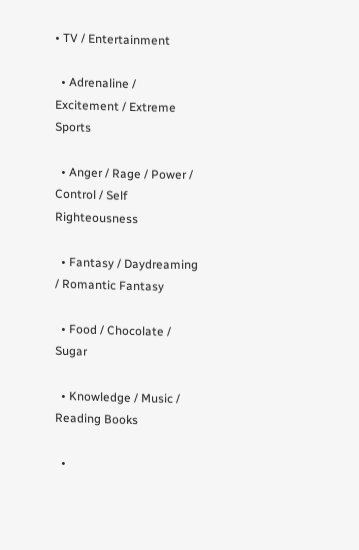• TV / Entertainment

  • Adrenaline / Excitement / Extreme Sports

  • Anger / Rage / Power / Control / Self Righteousness

  • Fantasy / Daydreaming / Romantic Fantasy

  • Food / Chocolate / Sugar

  • Knowledge / Music / Reading Books

  •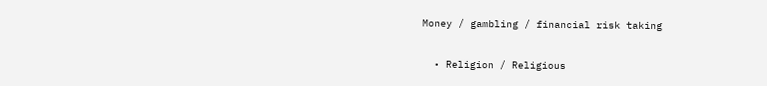Money / gambling / financial risk taking

  • Religion / Religious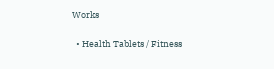Works

  • Health Tablets / Fitness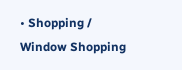• Shopping / Window Shopping